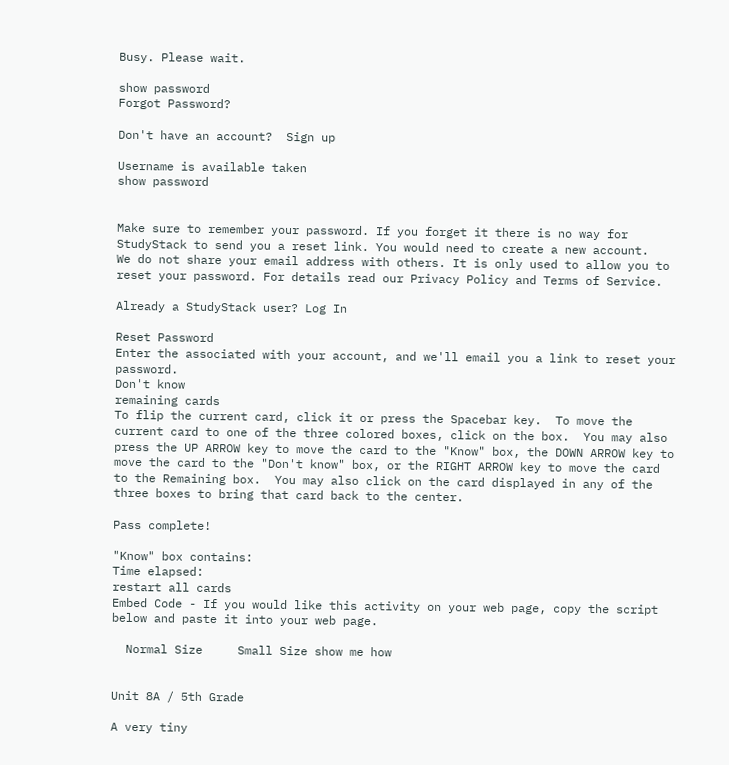Busy. Please wait.

show password
Forgot Password?

Don't have an account?  Sign up

Username is available taken
show password


Make sure to remember your password. If you forget it there is no way for StudyStack to send you a reset link. You would need to create a new account.
We do not share your email address with others. It is only used to allow you to reset your password. For details read our Privacy Policy and Terms of Service.

Already a StudyStack user? Log In

Reset Password
Enter the associated with your account, and we'll email you a link to reset your password.
Don't know
remaining cards
To flip the current card, click it or press the Spacebar key.  To move the current card to one of the three colored boxes, click on the box.  You may also press the UP ARROW key to move the card to the "Know" box, the DOWN ARROW key to move the card to the "Don't know" box, or the RIGHT ARROW key to move the card to the Remaining box.  You may also click on the card displayed in any of the three boxes to bring that card back to the center.

Pass complete!

"Know" box contains:
Time elapsed:
restart all cards
Embed Code - If you would like this activity on your web page, copy the script below and paste it into your web page.

  Normal Size     Small Size show me how


Unit 8A / 5th Grade

A very tiny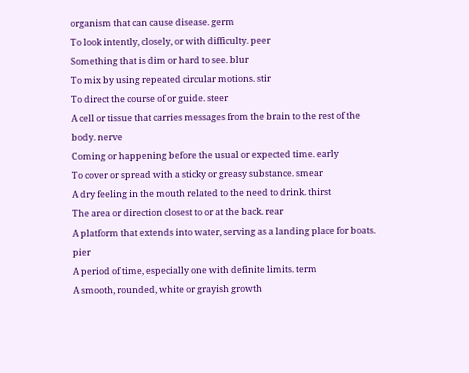organism that can cause disease. germ
To look intently, closely, or with difficulty. peer
Something that is dim or hard to see. blur
To mix by using repeated circular motions. stir
To direct the course of or guide. steer
A cell or tissue that carries messages from the brain to the rest of the body. nerve
Coming or happening before the usual or expected time. early
To cover or spread with a sticky or greasy substance. smear
A dry feeling in the mouth related to the need to drink. thirst
The area or direction closest to or at the back. rear
A platform that extends into water, serving as a landing place for boats. pier
A period of time, especially one with definite limits. term
A smooth, rounded, white or grayish growth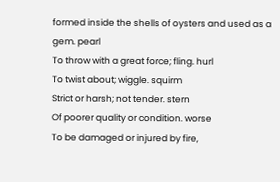formed inside the shells of oysters and used as a gem. pearl
To throw with a great force; fling. hurl
To twist about; wiggle. squirm
Strict or harsh; not tender. stern
Of poorer quality or condition. worse
To be damaged or injured by fire,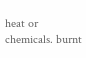heat or chemicals. burnt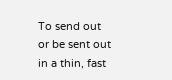To send out or be sent out in a thin, fast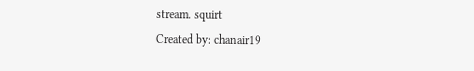stream. squirt
Created by: chanair19